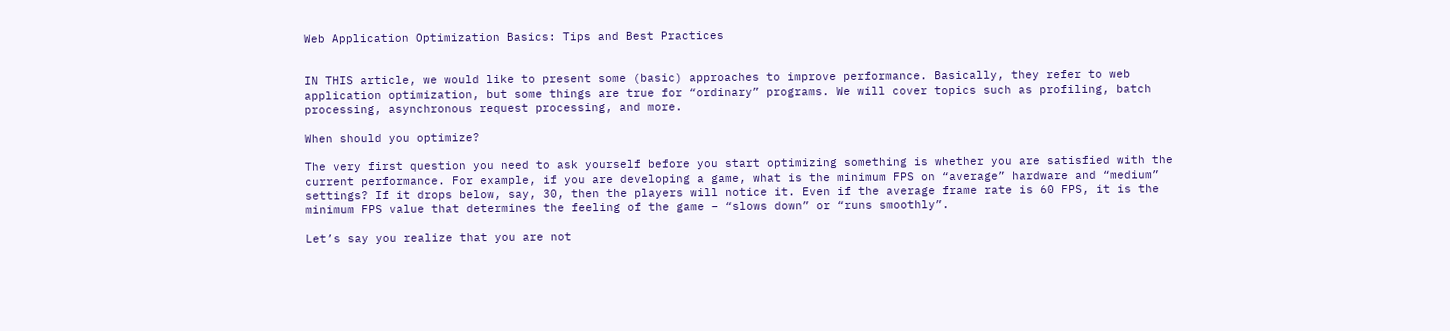Web Application Optimization Basics: Tips and Best Practices


IN THIS article, we would like to present some (basic) approaches to improve performance. Basically, they refer to web application optimization, but some things are true for “ordinary” programs. We will cover topics such as profiling, batch processing, asynchronous request processing, and more.

When should you optimize?

The very first question you need to ask yourself before you start optimizing something is whether you are satisfied with the current performance. For example, if you are developing a game, what is the minimum FPS on “average” hardware and “medium” settings? If it drops below, say, 30, then the players will notice it. Even if the average frame rate is 60 FPS, it is the minimum FPS value that determines the feeling of the game – “slows down” or “runs smoothly”.

Let’s say you realize that you are not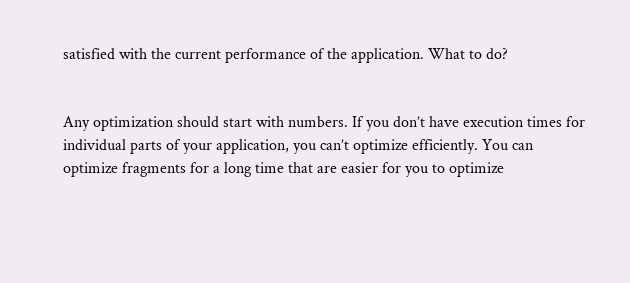satisfied with the current performance of the application. What to do?


Any optimization should start with numbers. If you don’t have execution times for individual parts of your application, you can’t optimize efficiently. You can optimize fragments for a long time that are easier for you to optimize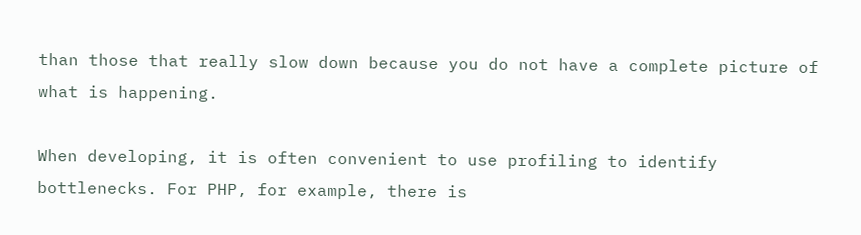than those that really slow down because you do not have a complete picture of what is happening.

When developing, it is often convenient to use profiling to identify bottlenecks. For PHP, for example, there is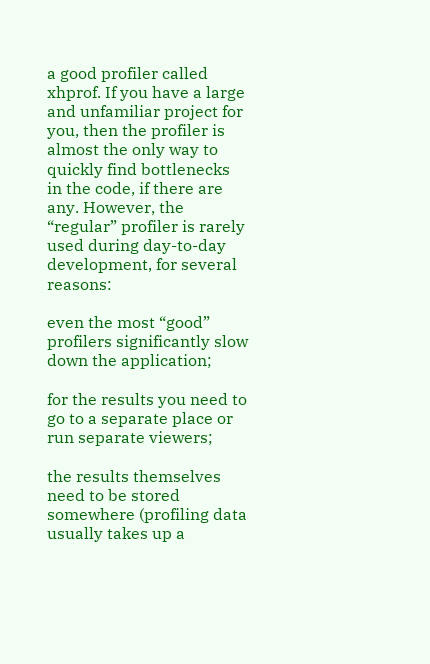a good profiler called xhprof. If you have a large and unfamiliar project for you, then the profiler is almost the only way to quickly find bottlenecks in the code, if there are any. However, the “regular” profiler is rarely used during day-to-day development, for several reasons:

even the most “good” profilers significantly slow down the application;

for the results you need to go to a separate place or run separate viewers;

the results themselves need to be stored somewhere (profiling data usually takes up a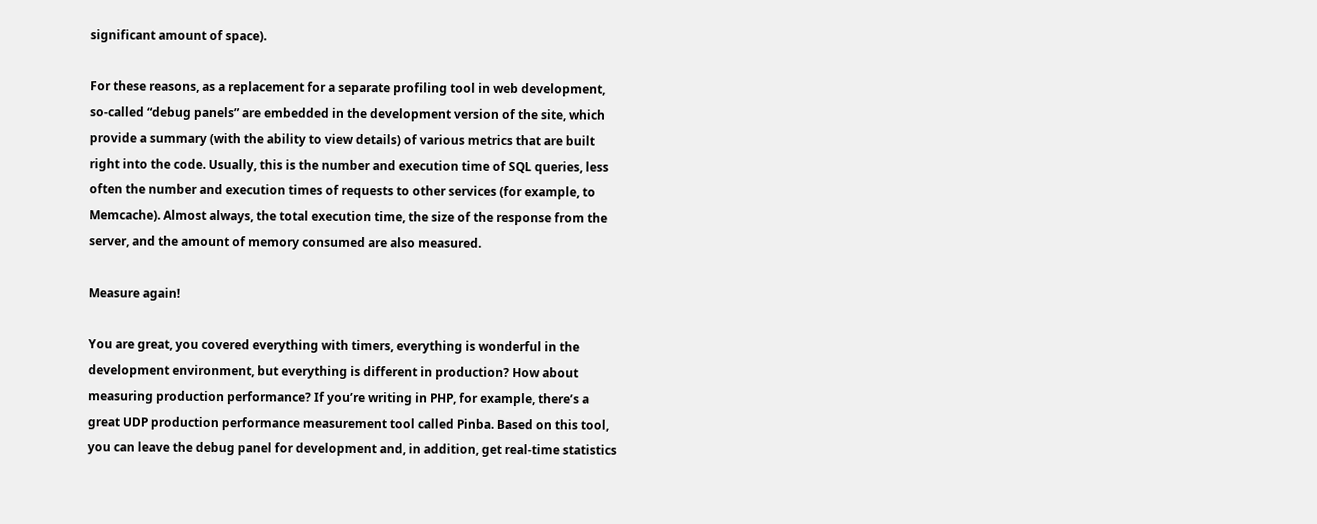significant amount of space).

For these reasons, as a replacement for a separate profiling tool in web development, so-called “debug panels” are embedded in the development version of the site, which provide a summary (with the ability to view details) of various metrics that are built right into the code. Usually, this is the number and execution time of SQL queries, less often the number and execution times of requests to other services (for example, to Memcache). Almost always, the total execution time, the size of the response from the server, and the amount of memory consumed are also measured.

Measure again!

You are great, you covered everything with timers, everything is wonderful in the development environment, but everything is different in production? How about measuring production performance? If you’re writing in PHP, for example, there’s a great UDP production performance measurement tool called Pinba. Based on this tool, you can leave the debug panel for development and, in addition, get real-time statistics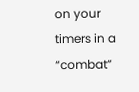on your timers in a “combat”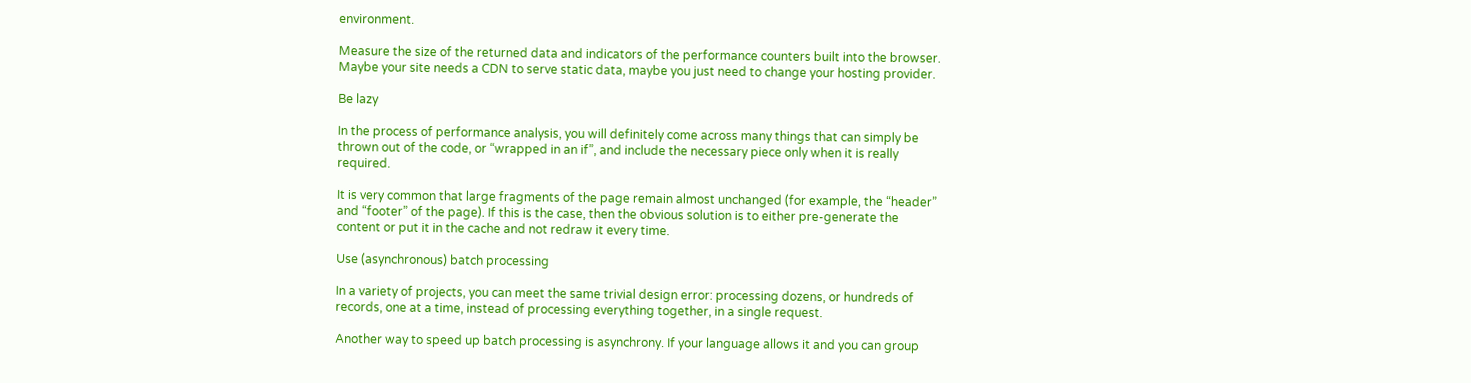environment.

Measure the size of the returned data and indicators of the performance counters built into the browser. Maybe your site needs a CDN to serve static data, maybe you just need to change your hosting provider.

Be lazy

In the process of performance analysis, you will definitely come across many things that can simply be thrown out of the code, or “wrapped in an if”, and include the necessary piece only when it is really required.

It is very common that large fragments of the page remain almost unchanged (for example, the “header” and “footer” of the page). If this is the case, then the obvious solution is to either pre-generate the content or put it in the cache and not redraw it every time.

Use (asynchronous) batch processing

In a variety of projects, you can meet the same trivial design error: processing dozens, or hundreds of records, one at a time, instead of processing everything together, in a single request.

Another way to speed up batch processing is asynchrony. If your language allows it and you can group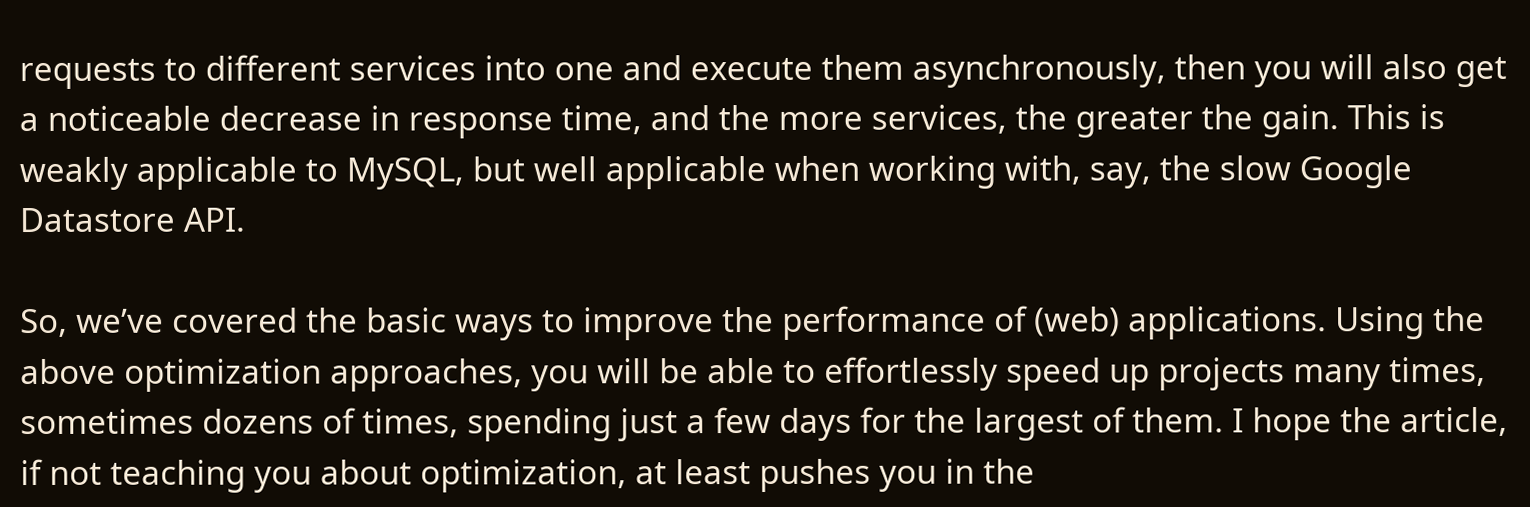requests to different services into one and execute them asynchronously, then you will also get a noticeable decrease in response time, and the more services, the greater the gain. This is weakly applicable to MySQL, but well applicable when working with, say, the slow Google Datastore API.

So, we’ve covered the basic ways to improve the performance of (web) applications. Using the above optimization approaches, you will be able to effortlessly speed up projects many times, sometimes dozens of times, spending just a few days for the largest of them. I hope the article, if not teaching you about optimization, at least pushes you in the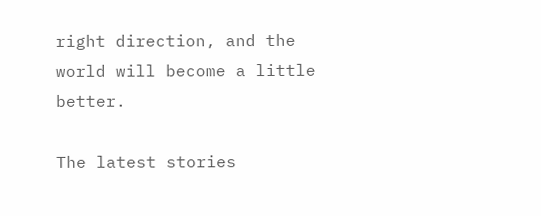right direction, and the world will become a little better.

The latest stories